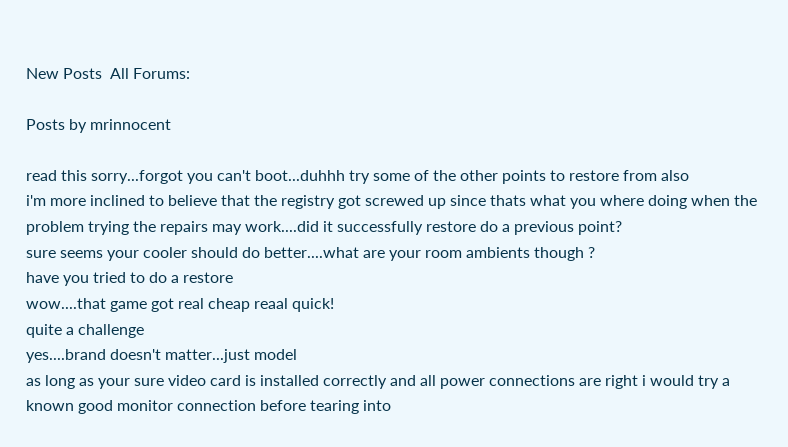New Posts  All Forums:

Posts by mrinnocent

read this sorry...forgot you can't boot...duhhh try some of the other points to restore from also
i'm more inclined to believe that the registry got screwed up since thats what you where doing when the problem trying the repairs may work....did it successfully restore do a previous point?
sure seems your cooler should do better....what are your room ambients though ?
have you tried to do a restore
wow....that game got real cheap reaal quick!
quite a challenge
yes....brand doesn't matter...just model
as long as your sure video card is installed correctly and all power connections are right i would try a known good monitor connection before tearing into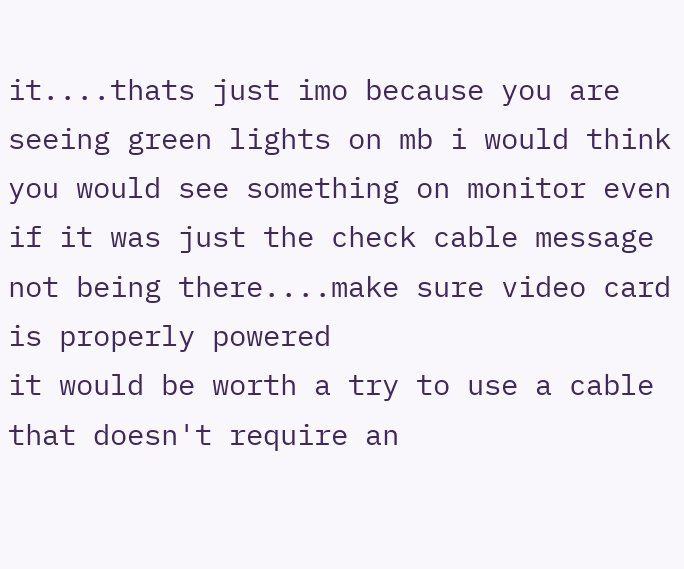it....thats just imo because you are seeing green lights on mb i would think you would see something on monitor even if it was just the check cable message not being there....make sure video card is properly powered
it would be worth a try to use a cable that doesn't require an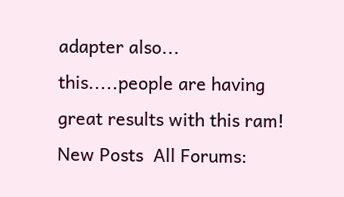adapter also...
this.....people are having great results with this ram!
New Posts  All Forums: